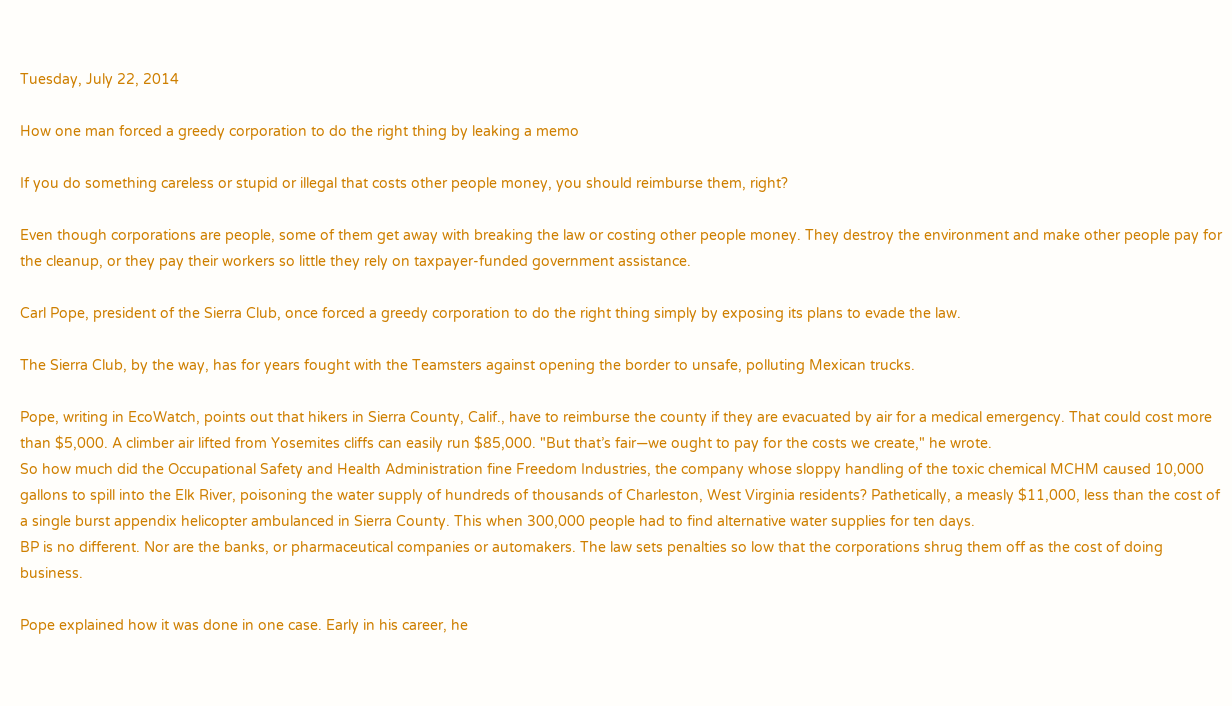Tuesday, July 22, 2014

How one man forced a greedy corporation to do the right thing by leaking a memo

If you do something careless or stupid or illegal that costs other people money, you should reimburse them, right?

Even though corporations are people, some of them get away with breaking the law or costing other people money. They destroy the environment and make other people pay for the cleanup, or they pay their workers so little they rely on taxpayer-funded government assistance.

Carl Pope, president of the Sierra Club, once forced a greedy corporation to do the right thing simply by exposing its plans to evade the law.

The Sierra Club, by the way, has for years fought with the Teamsters against opening the border to unsafe, polluting Mexican trucks.

Pope, writing in EcoWatch, points out that hikers in Sierra County, Calif., have to reimburse the county if they are evacuated by air for a medical emergency. That could cost more than $5,000. A climber air lifted from Yosemites cliffs can easily run $85,000. "But that’s fair—we ought to pay for the costs we create," he wrote.
So how much did the Occupational Safety and Health Administration fine Freedom Industries, the company whose sloppy handling of the toxic chemical MCHM caused 10,000 gallons to spill into the Elk River, poisoning the water supply of hundreds of thousands of Charleston, West Virginia residents? Pathetically, a measly $11,000, less than the cost of a single burst appendix helicopter ambulanced in Sierra County. This when 300,000 people had to find alternative water supplies for ten days.
BP is no different. Nor are the banks, or pharmaceutical companies or automakers. The law sets penalties so low that the corporations shrug them off as the cost of doing business.

Pope explained how it was done in one case. Early in his career, he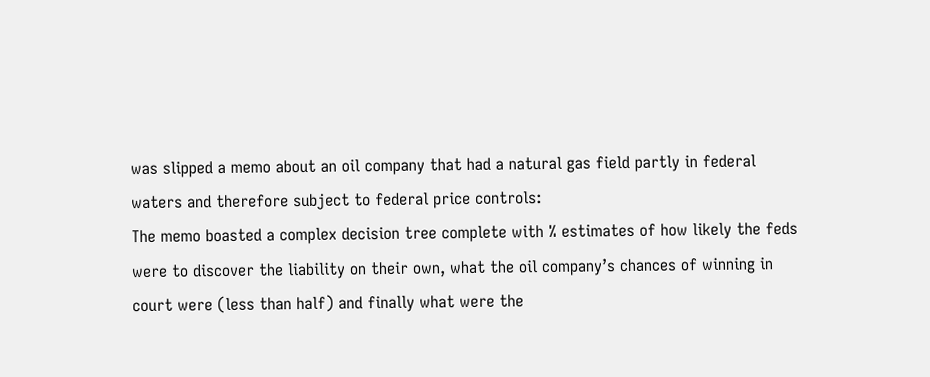was slipped a memo about an oil company that had a natural gas field partly in federal waters and therefore subject to federal price controls:
The memo boasted a complex decision tree complete with % estimates of how likely the feds were to discover the liability on their own, what the oil company’s chances of winning in court were (less than half) and finally what were the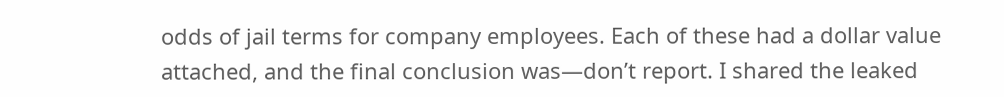odds of jail terms for company employees. Each of these had a dollar value attached, and the final conclusion was—don’t report. I shared the leaked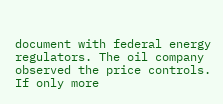document with federal energy regulators. The oil company observed the price controls.
If only more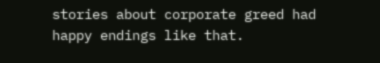stories about corporate greed had happy endings like that.